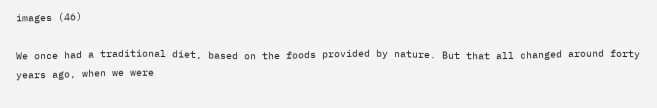images (46)

We once had a traditional diet, based on the foods provided by nature. But that all changed around forty years ago, when we were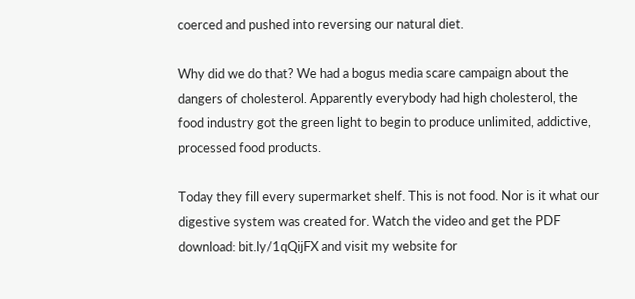coerced and pushed into reversing our natural diet.

Why did we do that? We had a bogus media scare campaign about the dangers of cholesterol. Apparently everybody had high cholesterol, the food industry got the green light to begin to produce unlimited, addictive, processed food products.

Today they fill every supermarket shelf. This is not food. Nor is it what our digestive system was created for. Watch the video and get the PDF download: bit.ly/1qQijFX and visit my website for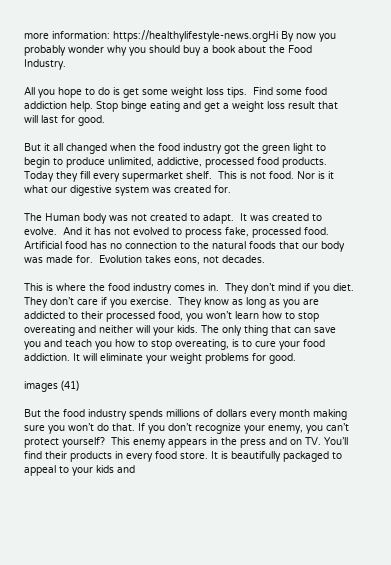more information: https://healthylifestyle-news.orgHi By now you probably wonder why you should buy a book about the Food Industry.

All you hope to do is get some weight loss tips.  Find some food addiction help. Stop binge eating and get a weight loss result that will last for good.

But it all changed when the food industry got the green light to begin to produce unlimited, addictive, processed food products.  Today they fill every supermarket shelf.  This is not food. Nor is it what our digestive system was created for.

The Human body was not created to adapt.  It was created to evolve.  And it has not evolved to process fake, processed food.  Artificial food has no connection to the natural foods that our body was made for.  Evolution takes eons, not decades.

This is where the food industry comes in.  They don’t mind if you diet. They don’t care if you exercise.  They know as long as you are addicted to their processed food, you won’t learn how to stop overeating and neither will your kids. The only thing that can save you and teach you how to stop overeating, is to cure your food addiction. It will eliminate your weight problems for good.

images (41)

But the food industry spends millions of dollars every month making sure you won’t do that. If you don’t recognize your enemy, you can’t protect yourself?  This enemy appears in the press and on TV. You’ll find their products in every food store. It is beautifully packaged to appeal to your kids and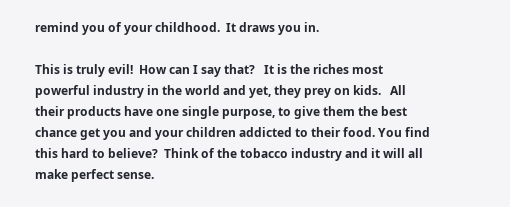remind you of your childhood.  It draws you in.

This is truly evil!  How can I say that?   It is the riches most powerful industry in the world and yet, they prey on kids.   All their products have one single purpose, to give them the best chance get you and your children addicted to their food. You find this hard to believe?  Think of the tobacco industry and it will all make perfect sense.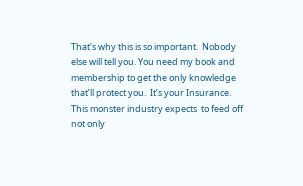That’s why this is so important.  Nobody else will tell you. You need my book and membership to get the only knowledge that’ll protect you.  It’s your Insurance. This monster industry expects  to feed off not only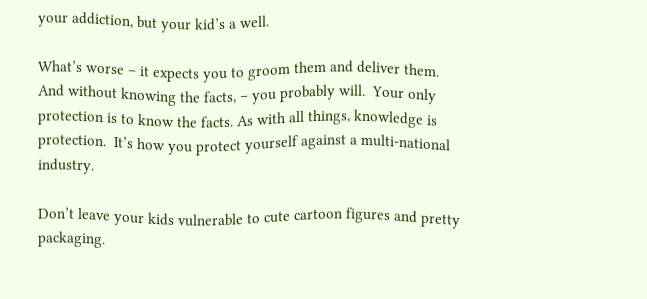your addiction, but your kid’s a well.

What’s worse – it expects you to groom them and deliver them.  And without knowing the facts, – you probably will.  Your only protection is to know the facts. As with all things, knowledge is protection.  It’s how you protect yourself against a multi-national industry.

Don’t leave your kids vulnerable to cute cartoon figures and pretty packaging.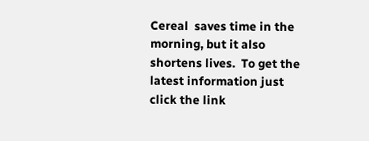Cereal  saves time in the morning, but it also shortens lives.  To get the latest information just click the link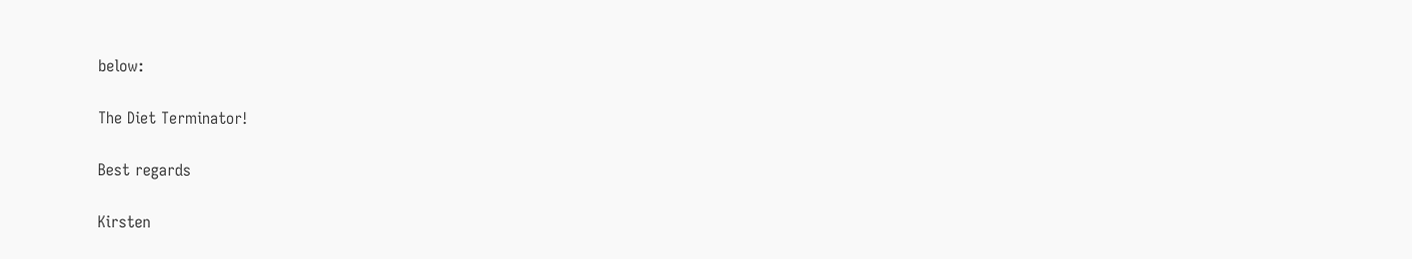below:

The Diet Terminator!

Best regards

Kirsten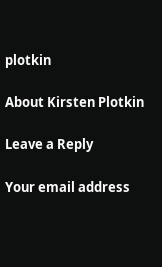plotkin

About Kirsten Plotkin

Leave a Reply

Your email address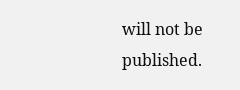will not be published.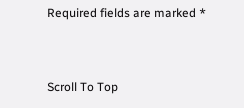Required fields are marked *


Scroll To Top